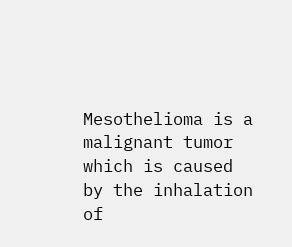Mesothelioma is a malignant tumor which is caused by the inhalation of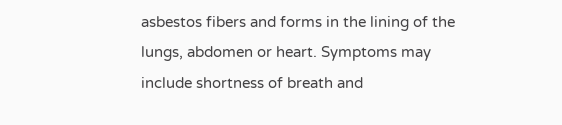asbestos fibers and forms in the lining of the lungs, abdomen or heart. Symptoms may include shortness of breath and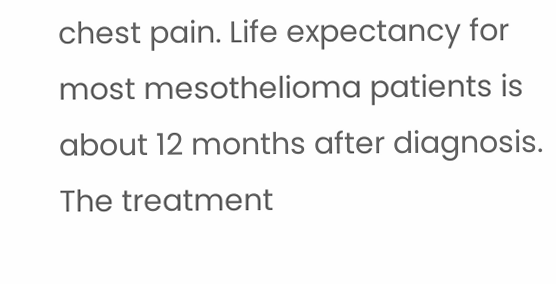chest pain. Life expectancy for most mesothelioma patients is about 12 months after diagnosis. The treatment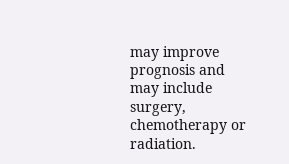may improve prognosis and may include surgery, chemotherapy or radiation.